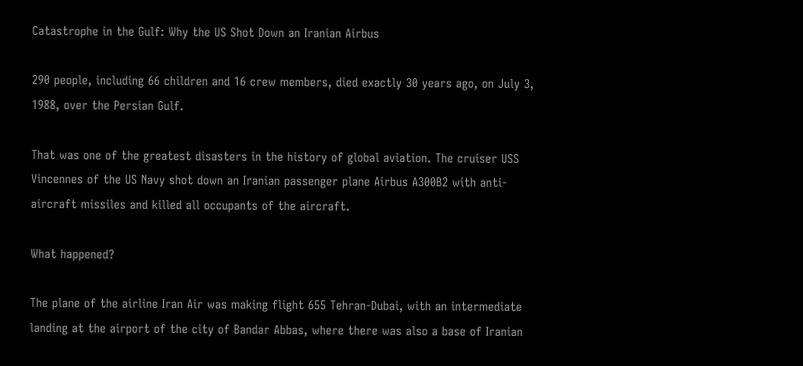Catastrophe in the Gulf: Why the US Shot Down an Iranian Airbus

290 people, including 66 children and 16 crew members, died exactly 30 years ago, on July 3, 1988, over the Persian Gulf.

That was one of the greatest disasters in the history of global aviation. The cruiser USS Vincennes of the US Navy shot down an Iranian passenger plane Airbus A300B2 with anti-aircraft missiles and killed all occupants of the aircraft.

What happened?

The plane of the airline Iran Air was making flight 655 Tehran-Dubai, with an intermediate landing at the airport of the city of Bandar Abbas, where there was also a base of Iranian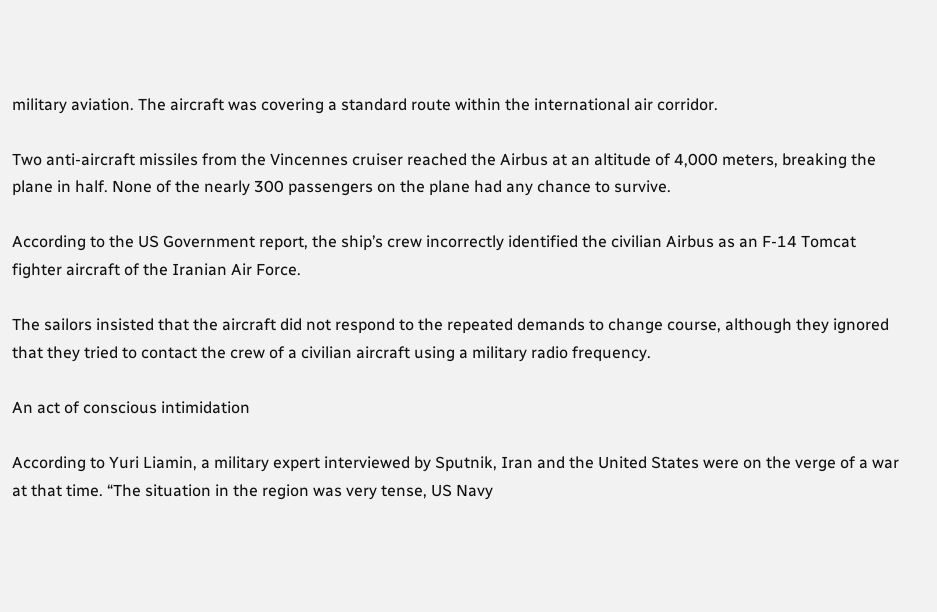military aviation. The aircraft was covering a standard route within the international air corridor.

Two anti-aircraft missiles from the Vincennes cruiser reached the Airbus at an altitude of 4,000 meters, breaking the plane in half. None of the nearly 300 passengers on the plane had any chance to survive.

According to the US Government report, the ship’s crew incorrectly identified the civilian Airbus as an F-14 Tomcat fighter aircraft of the Iranian Air Force.

The sailors insisted that the aircraft did not respond to the repeated demands to change course, although they ignored that they tried to contact the crew of a civilian aircraft using a military radio frequency.

An act of conscious intimidation

According to Yuri Liamin, a military expert interviewed by Sputnik, Iran and the United States were on the verge of a war at that time. “The situation in the region was very tense, US Navy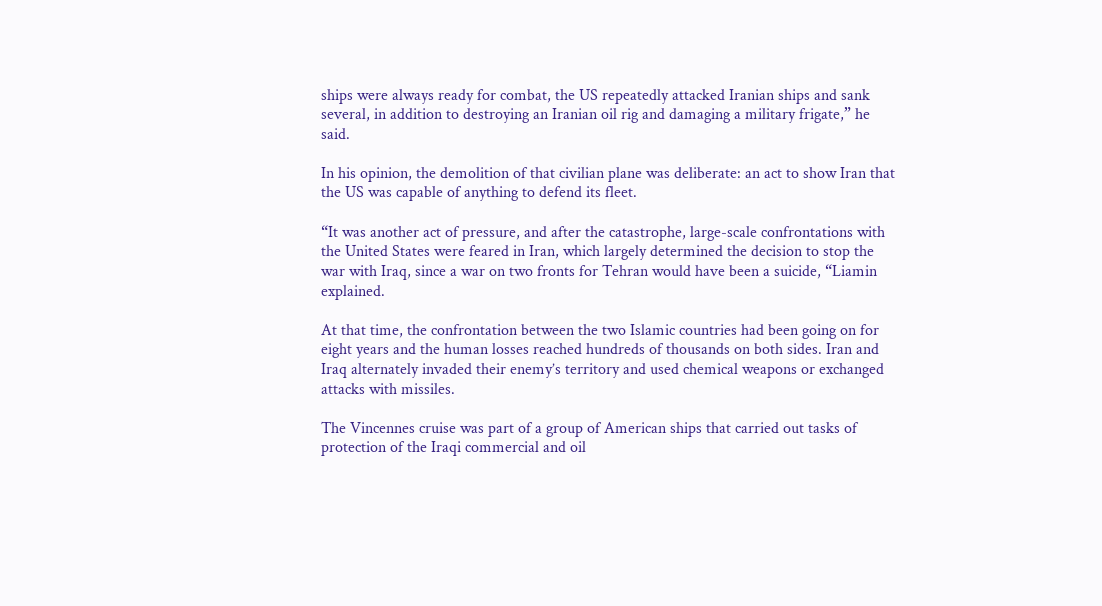ships were always ready for combat, the US repeatedly attacked Iranian ships and sank several, in addition to destroying an Iranian oil rig and damaging a military frigate,” he said.

In his opinion, the demolition of that civilian plane was deliberate: an act to show Iran that the US was capable of anything to defend its fleet.

“It was another act of pressure, and after the catastrophe, large-scale confrontations with the United States were feared in Iran, which largely determined the decision to stop the war with Iraq, since a war on two fronts for Tehran would have been a suicide, “Liamin explained.

At that time, the confrontation between the two Islamic countries had been going on for eight years and the human losses reached hundreds of thousands on both sides. Iran and Iraq alternately invaded their enemy’s territory and used chemical weapons or exchanged attacks with missiles.

The Vincennes cruise was part of a group of American ships that carried out tasks of protection of the Iraqi commercial and oil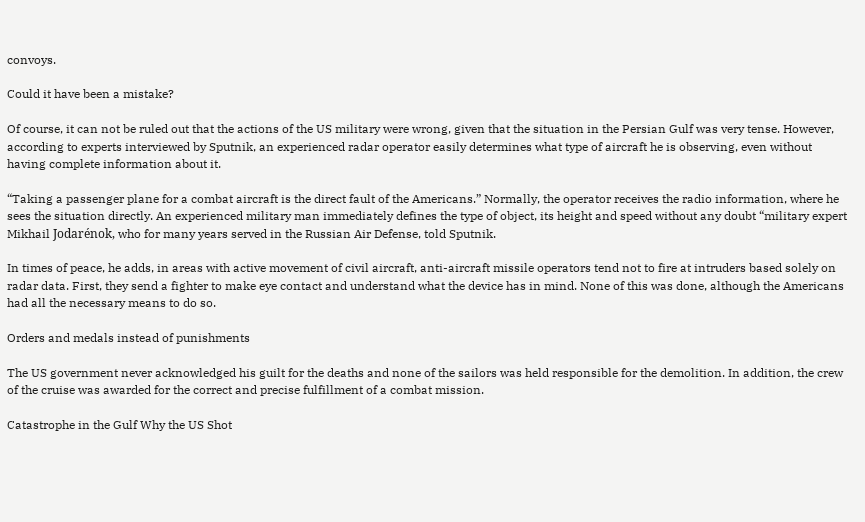convoys.

Could it have been a mistake?

Of course, it can not be ruled out that the actions of the US military were wrong, given that the situation in the Persian Gulf was very tense. However, according to experts interviewed by Sputnik, an experienced radar operator easily determines what type of aircraft he is observing, even without having complete information about it.

“Taking a passenger plane for a combat aircraft is the direct fault of the Americans.” Normally, the operator receives the radio information, where he sees the situation directly. An experienced military man immediately defines the type of object, its height and speed without any doubt “military expert Mikhail Jodarénok, who for many years served in the Russian Air Defense, told Sputnik.

In times of peace, he adds, in areas with active movement of civil aircraft, anti-aircraft missile operators tend not to fire at intruders based solely on radar data. First, they send a fighter to make eye contact and understand what the device has in mind. None of this was done, although the Americans had all the necessary means to do so.

Orders and medals instead of punishments

The US government never acknowledged his guilt for the deaths and none of the sailors was held responsible for the demolition. In addition, the crew of the cruise was awarded for the correct and precise fulfillment of a combat mission.

Catastrophe in the Gulf Why the US Shot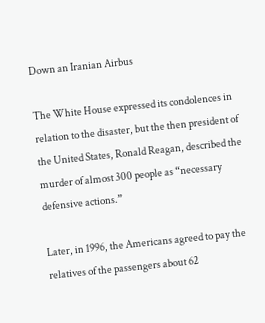Down an Iranian Airbus

The White House expressed its condolences in relation to the disaster, but the then president of the United States, Ronald Reagan, described the murder of almost 300 people as “necessary defensive actions.”

Later, in 1996, the Americans agreed to pay the relatives of the passengers about 62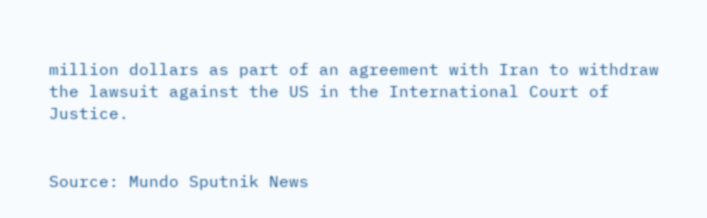million dollars as part of an agreement with Iran to withdraw the lawsuit against the US in the International Court of Justice.


Source: Mundo Sputnik News